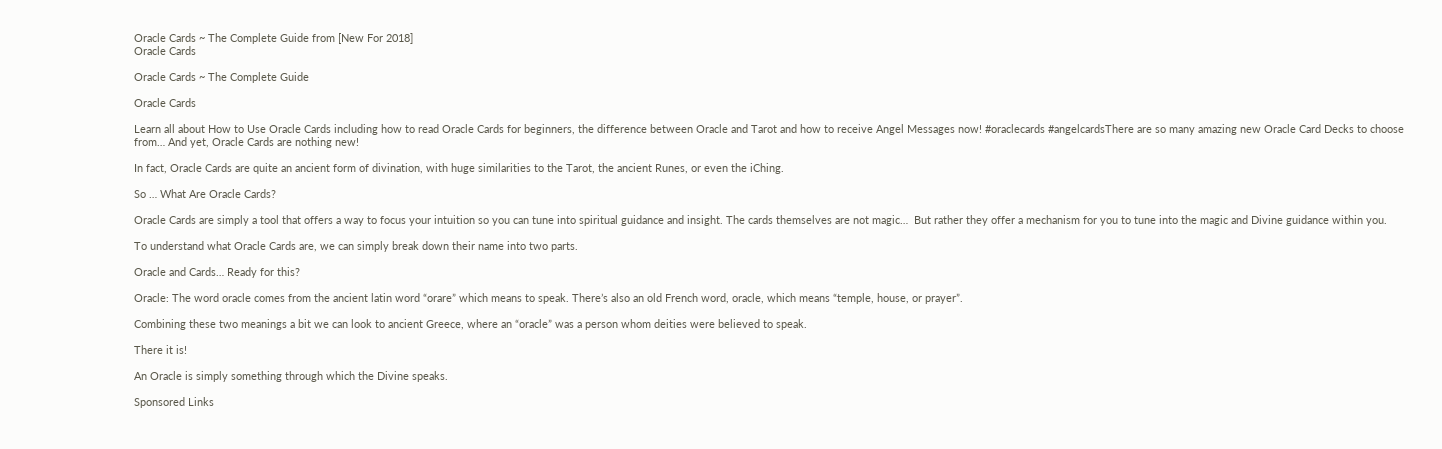Oracle Cards ~ The Complete Guide from [New For 2018]
Oracle Cards

Oracle Cards ~ The Complete Guide

Oracle Cards

Learn all about How to Use Oracle Cards including how to read Oracle Cards for beginners, the difference between Oracle and Tarot and how to receive Angel Messages now! #oraclecards #angelcardsThere are so many amazing new Oracle Card Decks to choose from… And yet, Oracle Cards are nothing new!

In fact, Oracle Cards are quite an ancient form of divination, with huge similarities to the Tarot, the ancient Runes, or even the iChing.

So … What Are Oracle Cards?

Oracle Cards are simply a tool that offers a way to focus your intuition so you can tune into spiritual guidance and insight. The cards themselves are not magic…  But rather they offer a mechanism for you to tune into the magic and Divine guidance within you.

To understand what Oracle Cards are, we can simply break down their name into two parts.

Oracle and Cards… Ready for this?

Oracle: The word oracle comes from the ancient latin word “orare” which means to speak. There’s also an old French word, oracle, which means “temple, house, or prayer”.

Combining these two meanings a bit we can look to ancient Greece, where an “oracle” was a person whom deities were believed to speak.

There it is!

An Oracle is simply something through which the Divine speaks.

Sponsored Links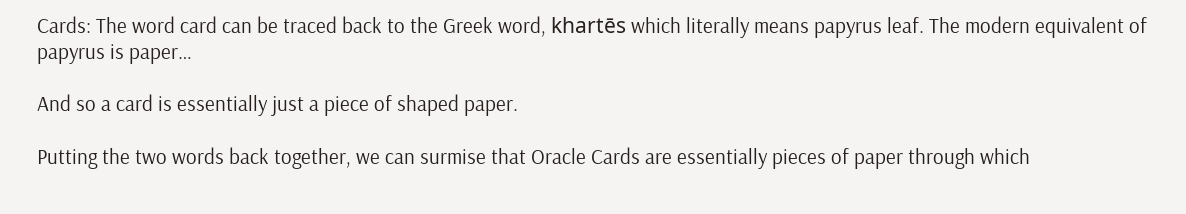Cards: The word card can be traced back to the Greek word, khartēs which literally means papyrus leaf. The modern equivalent of papyrus is paper…

And so a card is essentially just a piece of shaped paper.

Putting the two words back together, we can surmise that Oracle Cards are essentially pieces of paper through which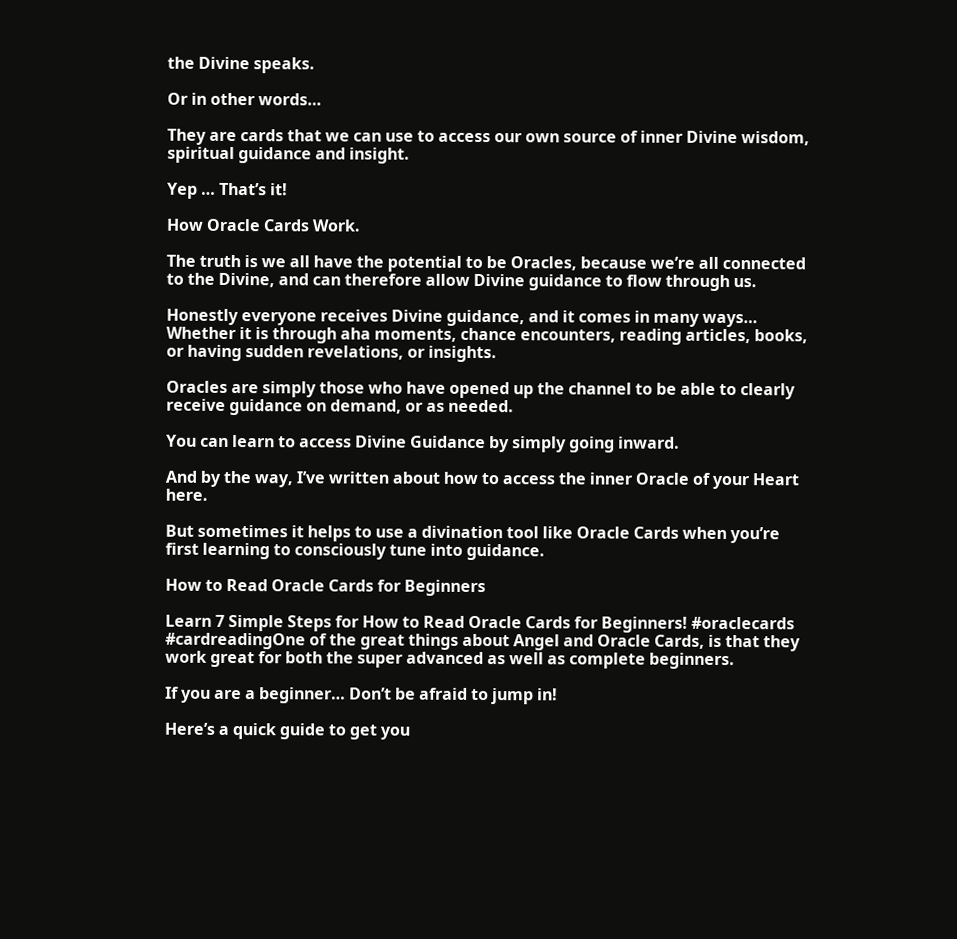the Divine speaks.

Or in other words…

They are cards that we can use to access our own source of inner Divine wisdom, spiritual guidance and insight.

Yep … That’s it!

How Oracle Cards Work.

The truth is we all have the potential to be Oracles, because we’re all connected to the Divine, and can therefore allow Divine guidance to flow through us.

Honestly everyone receives Divine guidance, and it comes in many ways… Whether it is through aha moments, chance encounters, reading articles, books, or having sudden revelations, or insights.

Oracles are simply those who have opened up the channel to be able to clearly receive guidance on demand, or as needed.

You can learn to access Divine Guidance by simply going inward.

And by the way, I’ve written about how to access the inner Oracle of your Heart here.

But sometimes it helps to use a divination tool like Oracle Cards when you’re first learning to consciously tune into guidance.

How to Read Oracle Cards for Beginners

Learn 7 Simple Steps for How to Read Oracle Cards for Beginners! #oraclecards #cardreadingOne of the great things about Angel and Oracle Cards, is that they work great for both the super advanced as well as complete beginners.

If you are a beginner… Don’t be afraid to jump in!

Here’s a quick guide to get you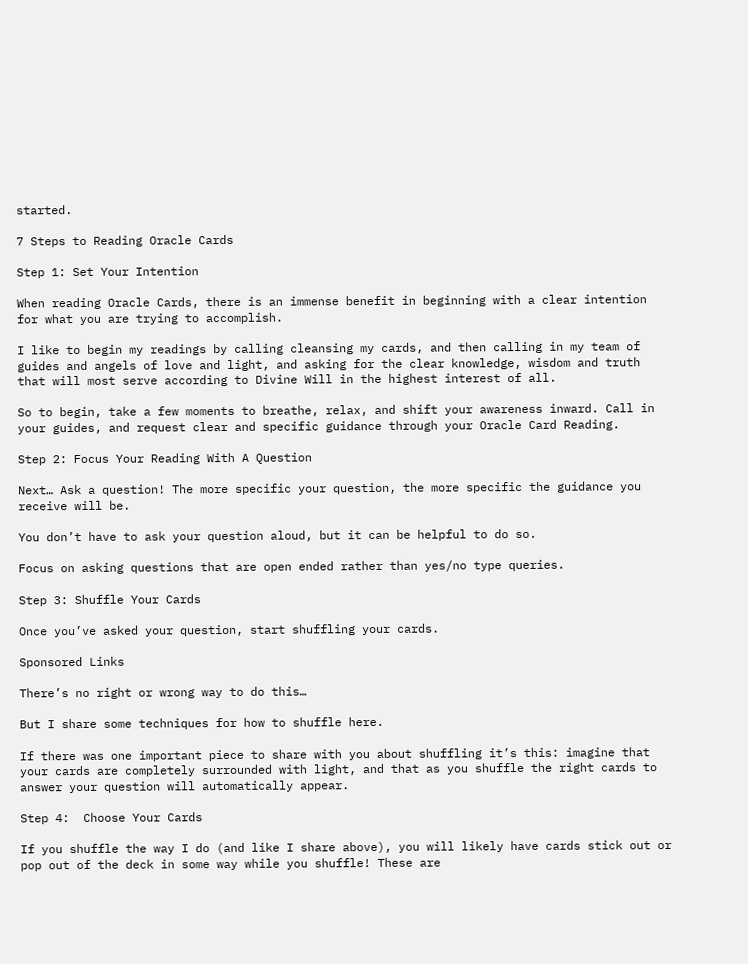started.

7 Steps to Reading Oracle Cards

Step 1: Set Your Intention

When reading Oracle Cards, there is an immense benefit in beginning with a clear intention for what you are trying to accomplish.

I like to begin my readings by calling cleansing my cards, and then calling in my team of guides and angels of love and light, and asking for the clear knowledge, wisdom and truth that will most serve according to Divine Will in the highest interest of all.

So to begin, take a few moments to breathe, relax, and shift your awareness inward. Call in your guides, and request clear and specific guidance through your Oracle Card Reading.

Step 2: Focus Your Reading With A Question

Next… Ask a question! The more specific your question, the more specific the guidance you receive will be.

You don’t have to ask your question aloud, but it can be helpful to do so.

Focus on asking questions that are open ended rather than yes/no type queries.

Step 3: Shuffle Your Cards

Once you’ve asked your question, start shuffling your cards.

Sponsored Links

There’s no right or wrong way to do this…

But I share some techniques for how to shuffle here.

If there was one important piece to share with you about shuffling it’s this: imagine that your cards are completely surrounded with light, and that as you shuffle the right cards to answer your question will automatically appear.

Step 4:  Choose Your Cards

If you shuffle the way I do (and like I share above), you will likely have cards stick out or pop out of the deck in some way while you shuffle! These are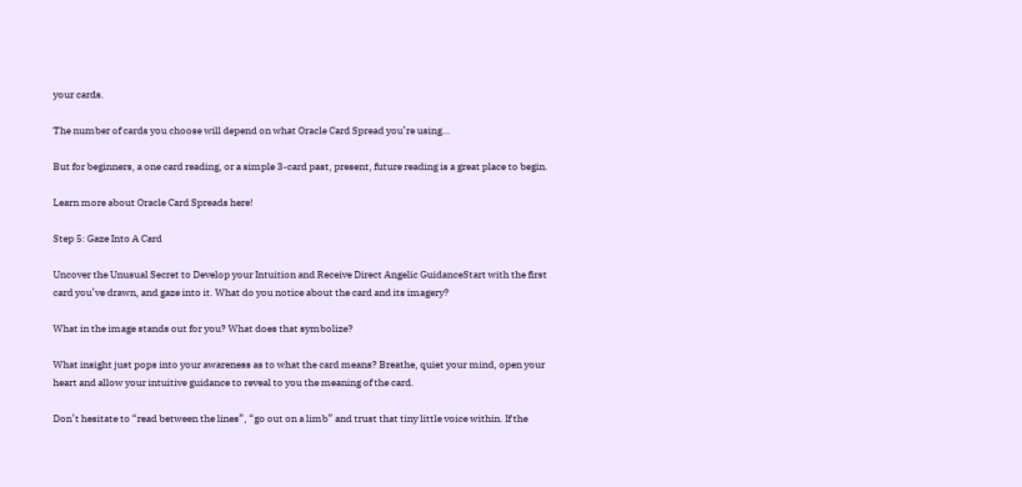your cards.

The number of cards you choose will depend on what Oracle Card Spread you’re using…

But for beginners, a one card reading, or a simple 3-card past, present, future reading is a great place to begin.

Learn more about Oracle Card Spreads here!

Step 5: Gaze Into A Card

Uncover the Unusual Secret to Develop your Intuition and Receive Direct Angelic GuidanceStart with the first card you’ve drawn, and gaze into it. What do you notice about the card and its imagery?

What in the image stands out for you? What does that symbolize?

What insight just pops into your awareness as to what the card means? Breathe, quiet your mind, open your heart and allow your intuitive guidance to reveal to you the meaning of the card.

Don’t hesitate to “read between the lines”, “go out on a limb” and trust that tiny little voice within. If the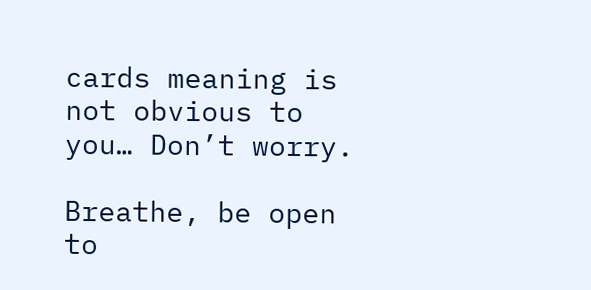cards meaning is not obvious to you… Don’t worry.

Breathe, be open to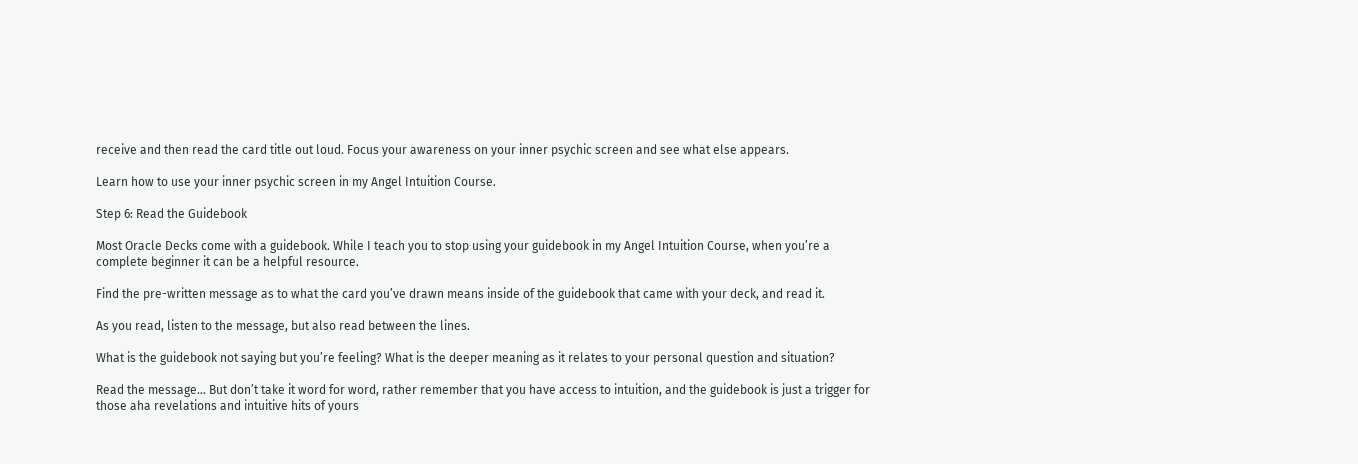receive and then read the card title out loud. Focus your awareness on your inner psychic screen and see what else appears.

Learn how to use your inner psychic screen in my Angel Intuition Course.

Step 6: Read the Guidebook

Most Oracle Decks come with a guidebook. While I teach you to stop using your guidebook in my Angel Intuition Course, when you’re a complete beginner it can be a helpful resource.

Find the pre-written message as to what the card you’ve drawn means inside of the guidebook that came with your deck, and read it.

As you read, listen to the message, but also read between the lines.

What is the guidebook not saying but you’re feeling? What is the deeper meaning as it relates to your personal question and situation?

Read the message… But don’t take it word for word, rather remember that you have access to intuition, and the guidebook is just a trigger for those aha revelations and intuitive hits of yours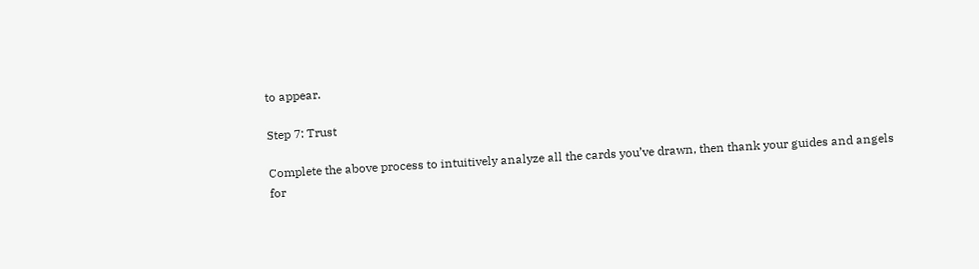to appear.

Step 7: Trust

Complete the above process to intuitively analyze all the cards you’ve drawn, then thank your guides and angels for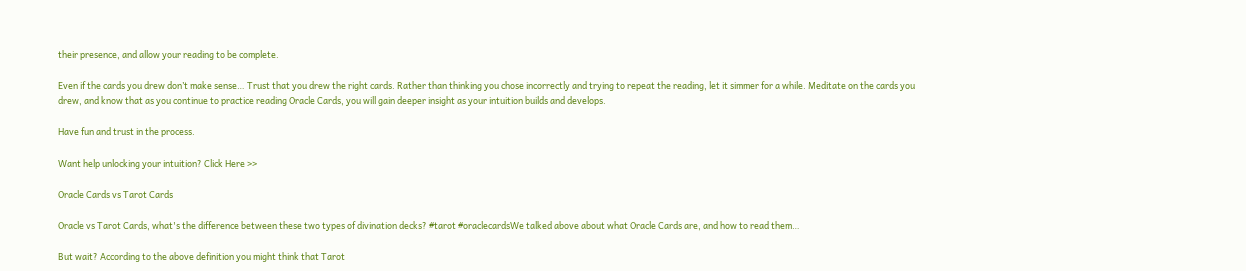their presence, and allow your reading to be complete.

Even if the cards you drew don’t make sense… Trust that you drew the right cards. Rather than thinking you chose incorrectly and trying to repeat the reading, let it simmer for a while. Meditate on the cards you drew, and know that as you continue to practice reading Oracle Cards, you will gain deeper insight as your intuition builds and develops.

Have fun and trust in the process.

Want help unlocking your intuition? Click Here >>

Oracle Cards vs Tarot Cards

Oracle vs Tarot Cards, what's the difference between these two types of divination decks? #tarot #oraclecardsWe talked above about what Oracle Cards are, and how to read them…

But wait? According to the above definition you might think that Tarot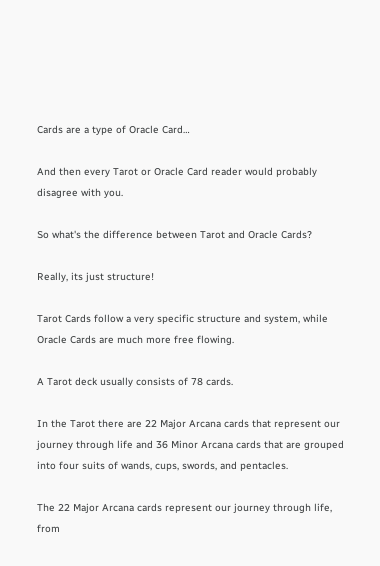Cards are a type of Oracle Card…

And then every Tarot or Oracle Card reader would probably disagree with you.

So what's the difference between Tarot and Oracle Cards?

Really, its just structure!

Tarot Cards follow a very specific structure and system, while Oracle Cards are much more free flowing.

A Tarot deck usually consists of 78 cards.

In the Tarot there are 22 Major Arcana cards that represent our journey through life and 36 Minor Arcana cards that are grouped into four suits of wands, cups, swords, and pentacles.

The 22 Major Arcana cards represent our journey through life, from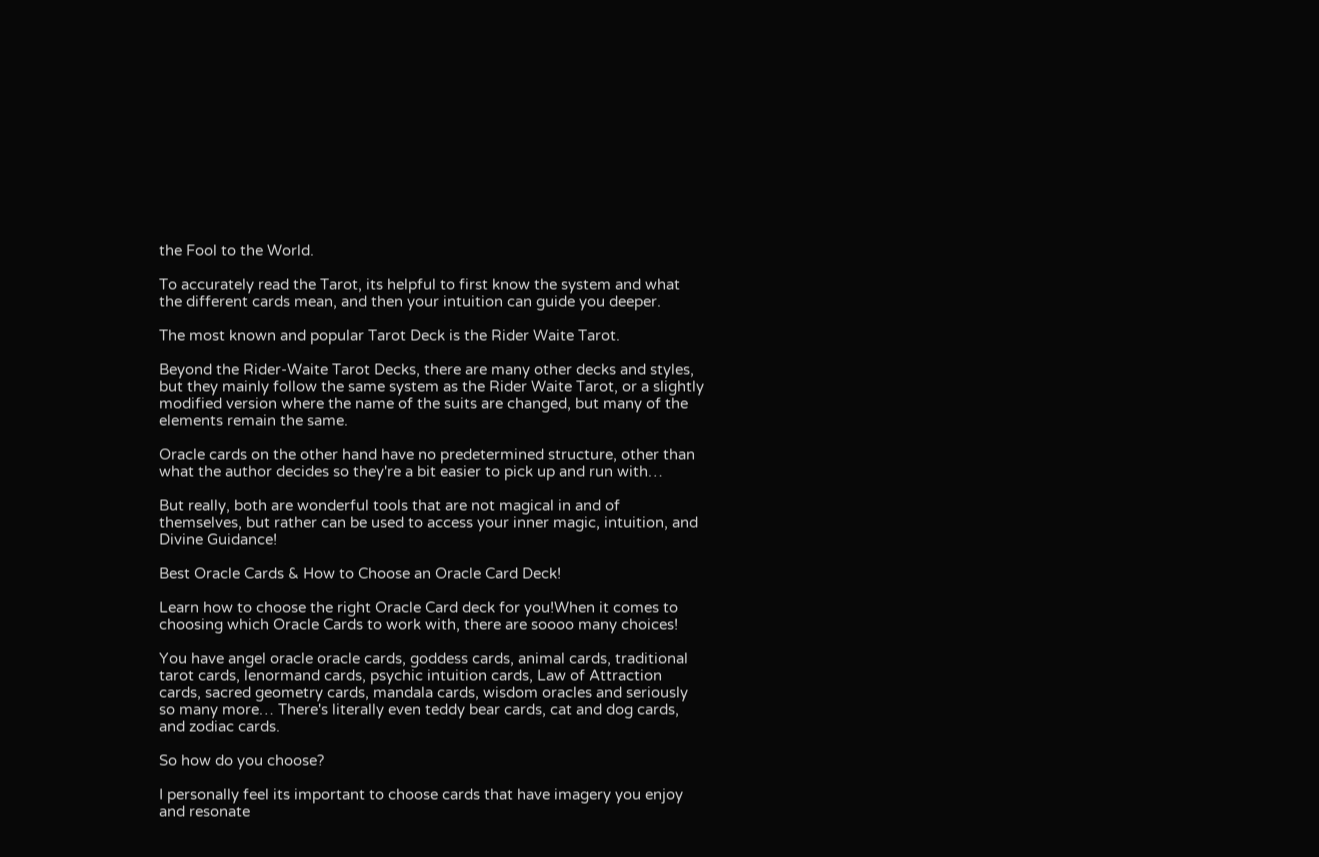the Fool to the World.

To accurately read the Tarot, its helpful to first know the system and what the different cards mean, and then your intuition can guide you deeper.

The most known and popular Tarot Deck is the Rider Waite Tarot.

Beyond the Rider-Waite Tarot Decks, there are many other decks and styles, but they mainly follow the same system as the Rider Waite Tarot, or a slightly modified version where the name of the suits are changed, but many of the elements remain the same.

Oracle cards on the other hand have no predetermined structure, other than what the author decides so they're a bit easier to pick up and run with…

But really, both are wonderful tools that are not magical in and of themselves, but rather can be used to access your inner magic, intuition, and Divine Guidance!

Best Oracle Cards & How to Choose an Oracle Card Deck!

Learn how to choose the right Oracle Card deck for you!When it comes to choosing which Oracle Cards to work with, there are soooo many choices!

You have angel oracle oracle cards, goddess cards, animal cards, traditional tarot cards, lenormand cards, psychic intuition cards, Law of Attraction cards, sacred geometry cards, mandala cards, wisdom oracles and seriously so many more… There's literally even teddy bear cards, cat and dog cards, and zodiac cards.

So how do you choose?

I personally feel its important to choose cards that have imagery you enjoy and resonate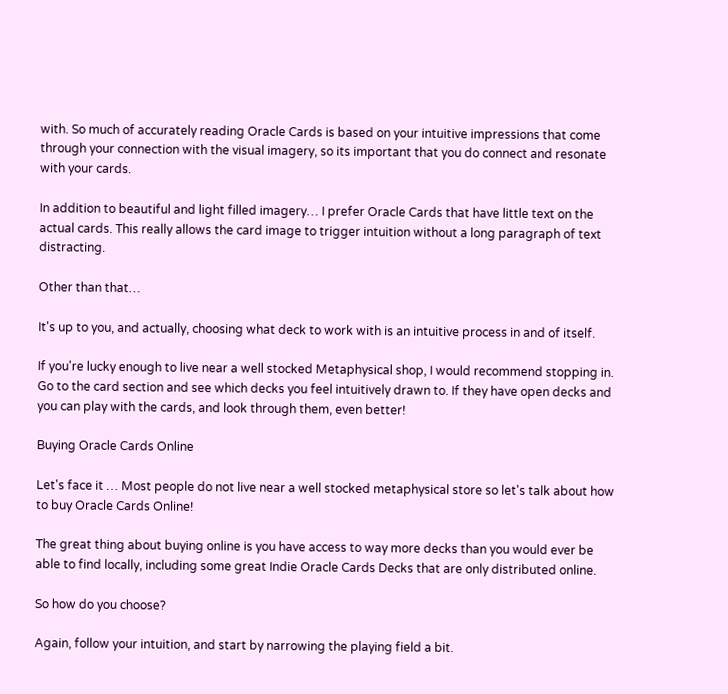with. So much of accurately reading Oracle Cards is based on your intuitive impressions that come through your connection with the visual imagery, so its important that you do connect and resonate with your cards.

In addition to beautiful and light filled imagery… I prefer Oracle Cards that have little text on the actual cards. This really allows the card image to trigger intuition without a long paragraph of text distracting.

Other than that…

It's up to you, and actually, choosing what deck to work with is an intuitive process in and of itself.

If you're lucky enough to live near a well stocked Metaphysical shop, I would recommend stopping in. Go to the card section and see which decks you feel intuitively drawn to. If they have open decks and you can play with the cards, and look through them, even better!

Buying Oracle Cards Online

Let's face it … Most people do not live near a well stocked metaphysical store so let's talk about how to buy Oracle Cards Online!

The great thing about buying online is you have access to way more decks than you would ever be able to find locally, including some great Indie Oracle Cards Decks that are only distributed online.

So how do you choose?

Again, follow your intuition, and start by narrowing the playing field a bit.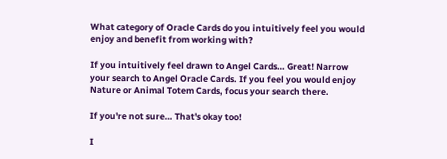What category of Oracle Cards do you intuitively feel you would enjoy and benefit from working with?

If you intuitively feel drawn to Angel Cards… Great! Narrow your search to Angel Oracle Cards. If you feel you would enjoy Nature or Animal Totem Cards, focus your search there.

If you're not sure… That's okay too!

I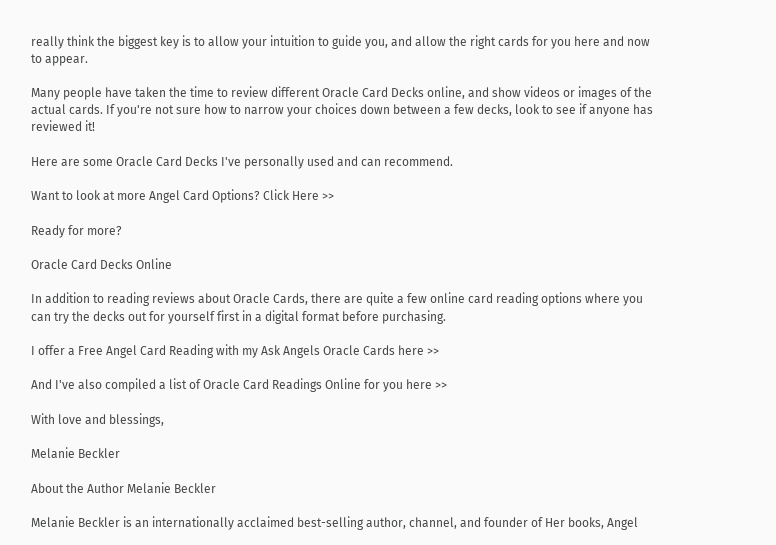really think the biggest key is to allow your intuition to guide you, and allow the right cards for you here and now to appear.

Many people have taken the time to review different Oracle Card Decks online, and show videos or images of the actual cards. If you're not sure how to narrow your choices down between a few decks, look to see if anyone has reviewed it!

Here are some Oracle Card Decks I've personally used and can recommend.

Want to look at more Angel Card Options? Click Here >>

Ready for more?

Oracle Card Decks Online

In addition to reading reviews about Oracle Cards, there are quite a few online card reading options where you can try the decks out for yourself first in a digital format before purchasing.

I offer a Free Angel Card Reading with my Ask Angels Oracle Cards here >>

And I've also compiled a list of Oracle Card Readings Online for you here >>

With love and blessings,

Melanie Beckler

About the Author Melanie Beckler

Melanie Beckler is an internationally acclaimed best-selling author, channel, and founder of Her books, Angel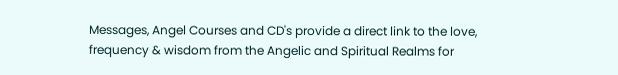Messages, Angel Courses and CD's provide a direct link to the love, frequency & wisdom from the Angelic and Spiritual Realms for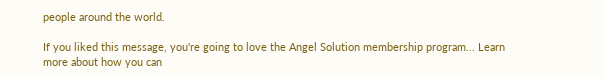people around the world.

If you liked this message, you're going to love the Angel Solution membership program... Learn more about how you can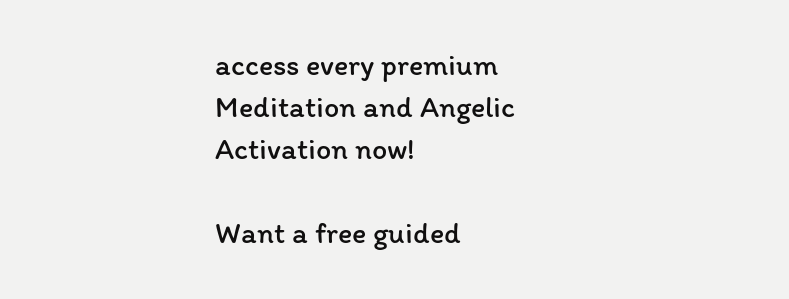access every premium Meditation and Angelic Activation now!

Want a free guided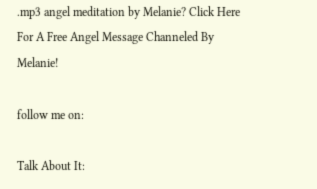.mp3 angel meditation by Melanie? Click Here For A Free Angel Message Channeled By Melanie!

follow me on:

Talk About It: